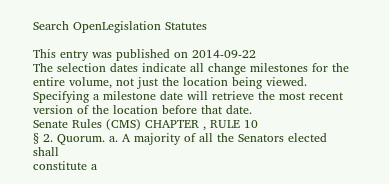Search OpenLegislation Statutes

This entry was published on 2014-09-22
The selection dates indicate all change milestones for the entire volume, not just the location being viewed. Specifying a milestone date will retrieve the most recent version of the location before that date.
Senate Rules (CMS) CHAPTER , RULE 10
§ 2. Quorum. a. A majority of all the Senators elected shall
constitute a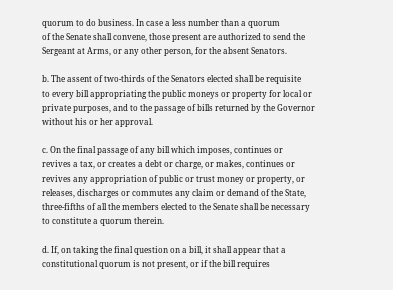quorum to do business. In case a less number than a quorum
of the Senate shall convene, those present are authorized to send the
Sergeant at Arms, or any other person, for the absent Senators.

b. The assent of two-thirds of the Senators elected shall be requisite
to every bill appropriating the public moneys or property for local or
private purposes, and to the passage of bills returned by the Governor
without his or her approval.

c. On the final passage of any bill which imposes, continues or
revives a tax, or creates a debt or charge, or makes, continues or
revives any appropriation of public or trust money or property, or
releases, discharges or commutes any claim or demand of the State,
three-fifths of all the members elected to the Senate shall be necessary
to constitute a quorum therein.

d. If, on taking the final question on a bill, it shall appear that a
constitutional quorum is not present, or if the bill requires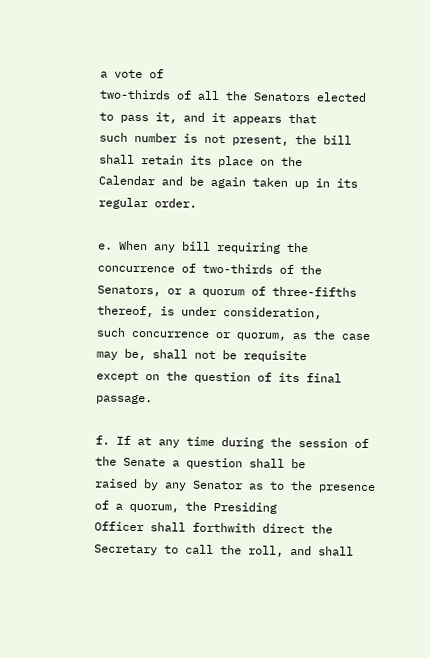a vote of
two-thirds of all the Senators elected to pass it, and it appears that
such number is not present, the bill shall retain its place on the
Calendar and be again taken up in its regular order.

e. When any bill requiring the concurrence of two-thirds of the
Senators, or a quorum of three-fifths thereof, is under consideration,
such concurrence or quorum, as the case may be, shall not be requisite
except on the question of its final passage.

f. If at any time during the session of the Senate a question shall be
raised by any Senator as to the presence of a quorum, the Presiding
Officer shall forthwith direct the Secretary to call the roll, and shall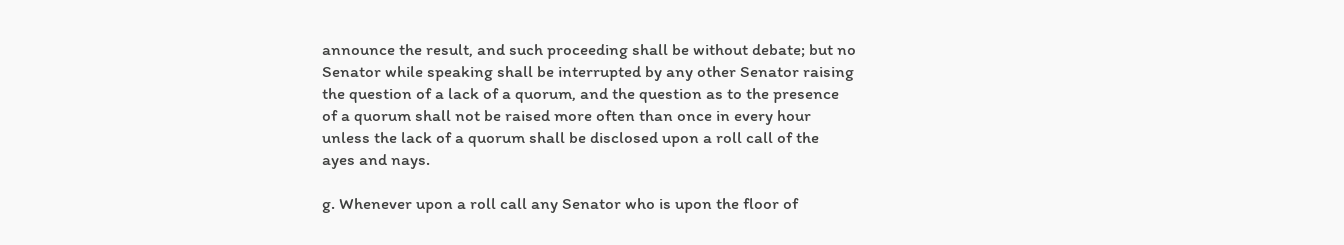announce the result, and such proceeding shall be without debate; but no
Senator while speaking shall be interrupted by any other Senator raising
the question of a lack of a quorum, and the question as to the presence
of a quorum shall not be raised more often than once in every hour
unless the lack of a quorum shall be disclosed upon a roll call of the
ayes and nays.

g. Whenever upon a roll call any Senator who is upon the floor of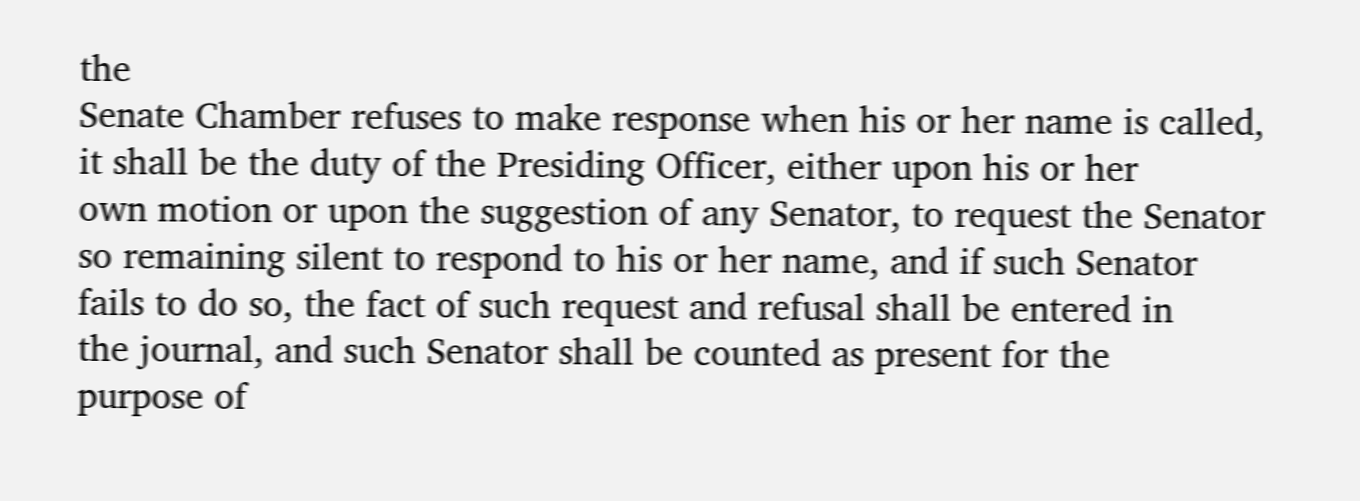the
Senate Chamber refuses to make response when his or her name is called,
it shall be the duty of the Presiding Officer, either upon his or her
own motion or upon the suggestion of any Senator, to request the Senator
so remaining silent to respond to his or her name, and if such Senator
fails to do so, the fact of such request and refusal shall be entered in
the journal, and such Senator shall be counted as present for the
purpose of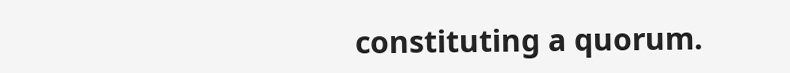constituting a quorum.